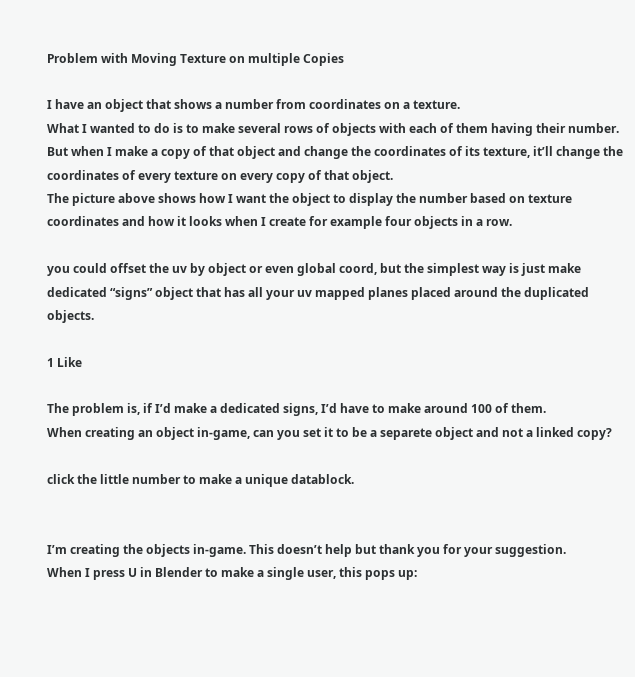Problem with Moving Texture on multiple Copies

I have an object that shows a number from coordinates on a texture.
What I wanted to do is to make several rows of objects with each of them having their number.
But when I make a copy of that object and change the coordinates of its texture, it’ll change the coordinates of every texture on every copy of that object.
The picture above shows how I want the object to display the number based on texture coordinates and how it looks when I create for example four objects in a row.

you could offset the uv by object or even global coord, but the simplest way is just make dedicated “signs” object that has all your uv mapped planes placed around the duplicated objects.

1 Like

The problem is, if I’d make a dedicated signs, I’d have to make around 100 of them.
When creating an object in-game, can you set it to be a separete object and not a linked copy?

click the little number to make a unique datablock.


I’m creating the objects in-game. This doesn’t help but thank you for your suggestion.
When I press U in Blender to make a single user, this pops up: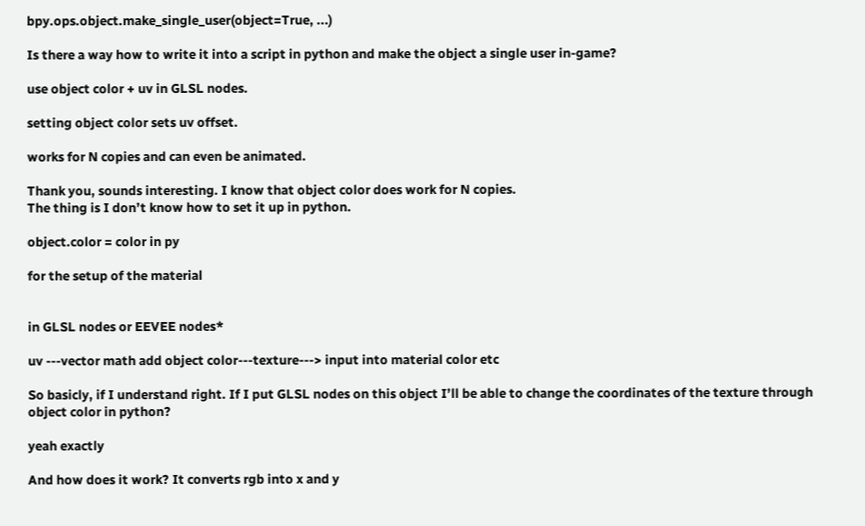bpy.ops.object.make_single_user(object=True, ...)

Is there a way how to write it into a script in python and make the object a single user in-game?

use object color + uv in GLSL nodes.

setting object color sets uv offset.

works for N copies and can even be animated.

Thank you, sounds interesting. I know that object color does work for N copies.
The thing is I don’t know how to set it up in python.

object.color = color in py

for the setup of the material


in GLSL nodes or EEVEE nodes*

uv ---vector math add object color---texture---> input into material color etc

So basicly, if I understand right. If I put GLSL nodes on this object I’ll be able to change the coordinates of the texture through object color in python?

yeah exactly

And how does it work? It converts rgb into x and y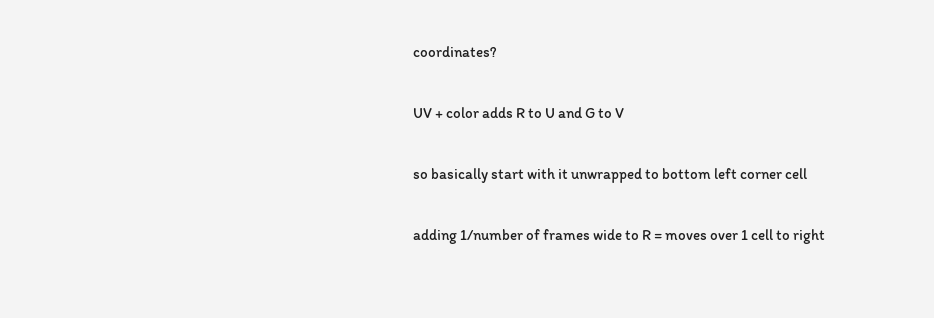coordinates?

UV + color adds R to U and G to V

so basically start with it unwrapped to bottom left corner cell

adding 1/number of frames wide to R = moves over 1 cell to right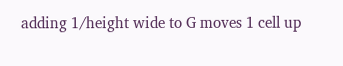adding 1/height wide to G moves 1 cell up